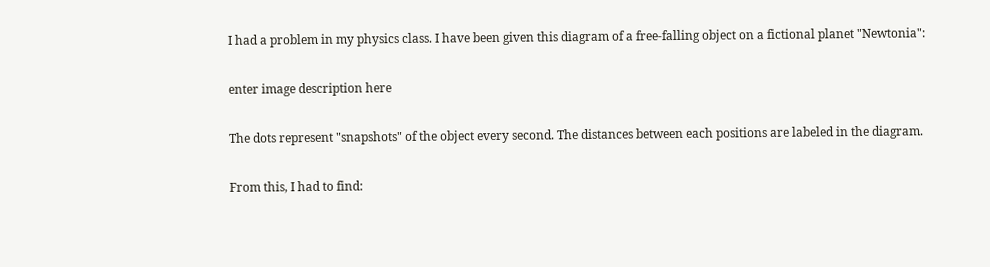I had a problem in my physics class. I have been given this diagram of a free-falling object on a fictional planet "Newtonia":

enter image description here

The dots represent "snapshots" of the object every second. The distances between each positions are labeled in the diagram.

From this, I had to find: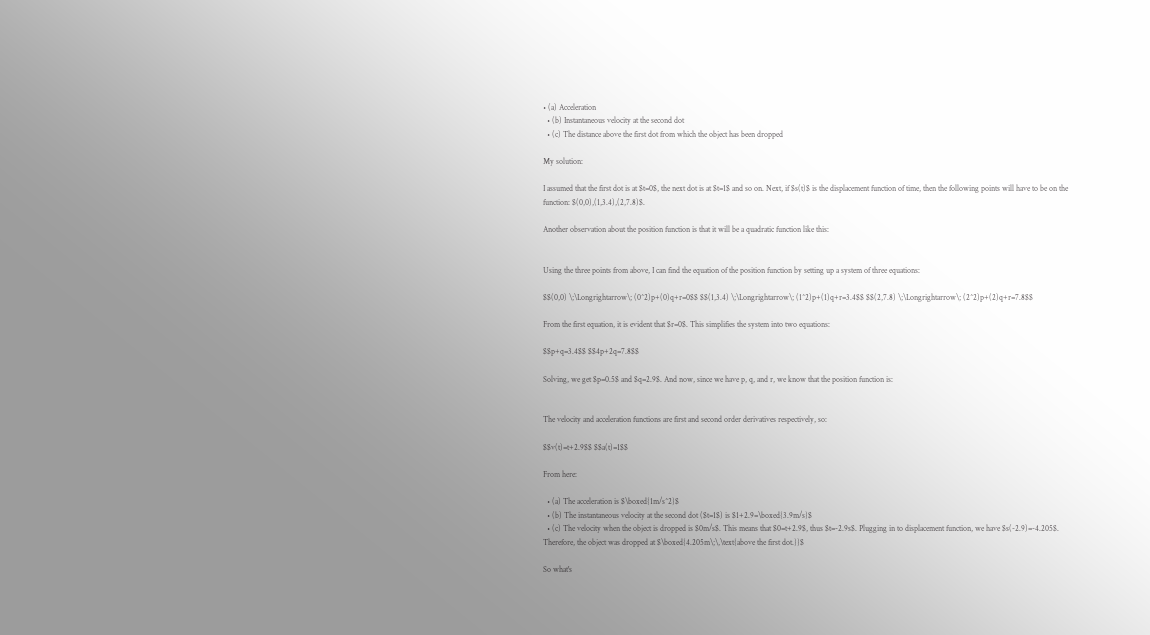• (a) Acceleration
  • (b) Instantaneous velocity at the second dot
  • (c) The distance above the first dot from which the object has been dropped

My solution:

I assumed that the first dot is at $t=0$, the next dot is at $t=1$ and so on. Next, if $s(t)$ is the displacement function of time, then the following points will have to be on the function: $(0,0),(1,3.4),(2,7.8)$.

Another observation about the position function is that it will be a quadratic function like this:


Using the three points from above, I can find the equation of the position function by setting up a system of three equations:

$$(0,0) \;\Longrightarrow\; (0^2)p+(0)q+r=0$$ $$(1,3.4) \;\Longrightarrow\; (1^2)p+(1)q+r=3.4$$ $$(2,7.8) \;\Longrightarrow\; (2^2)p+(2)q+r=7.8$$

From the first equation, it is evident that $r=0$. This simplifies the system into two equations:

$$p+q=3.4$$ $$4p+2q=7.8$$

Solving, we get $p=0.5$ and $q=2.9$. And now, since we have p, q, and r, we know that the position function is:


The velocity and acceleration functions are first and second order derivatives respectively, so:

$$v(t)=t+2.9$$ $$a(t)=1$$

From here:

  • (a) The acceleration is $\boxed{1m/s^2}$
  • (b) The instantaneous velocity at the second dot ($t=1$) is $1+2.9=\boxed{3.9m/s}$
  • (c) The velocity when the object is dropped is $0m/s$. This means that $0=t+2.9$, thus $t=-2.9s$. Plugging in to displacement function, we have $s(-2.9)=-4.205$. Therefore, the object was dropped at $\boxed{4.205m\;\,\text{above the first dot.}}$

So what's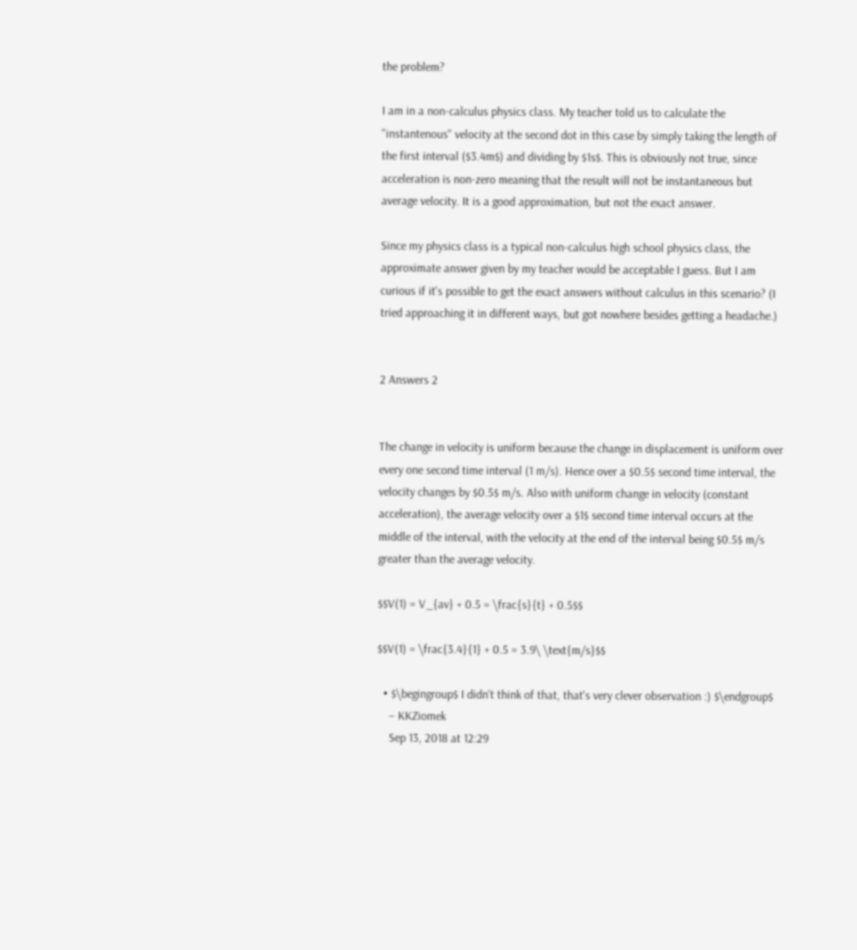the problem?

I am in a non-calculus physics class. My teacher told us to calculate the "instantenous" velocity at the second dot in this case by simply taking the length of the first interval ($3.4m$) and dividing by $1s$. This is obviously not true, since acceleration is non-zero meaning that the result will not be instantaneous but average velocity. It is a good approximation, but not the exact answer.

Since my physics class is a typical non-calculus high school physics class, the approximate answer given by my teacher would be acceptable I guess. But I am curious if it's possible to get the exact answers without calculus in this scenario? (I tried approaching it in different ways, but got nowhere besides getting a headache.)


2 Answers 2


The change in velocity is uniform because the change in displacement is uniform over every one second time interval (1 m/s). Hence over a $0.5$ second time interval, the velocity changes by $0.5$ m/s. Also with uniform change in velocity (constant acceleration), the average velocity over a $1$ second time interval occurs at the middle of the interval, with the velocity at the end of the interval being $0.5$ m/s greater than the average velocity.

$$V(1) = V_{av} + 0.5 = \frac{s}{t} + 0.5$$

$$V(1) = \frac{3.4}{1} + 0.5 = 3.9\ \text{m/s}$$

  • $\begingroup$ I didn't think of that, that's very clever observation :) $\endgroup$
    – KKZiomek
    Sep 13, 2018 at 12:29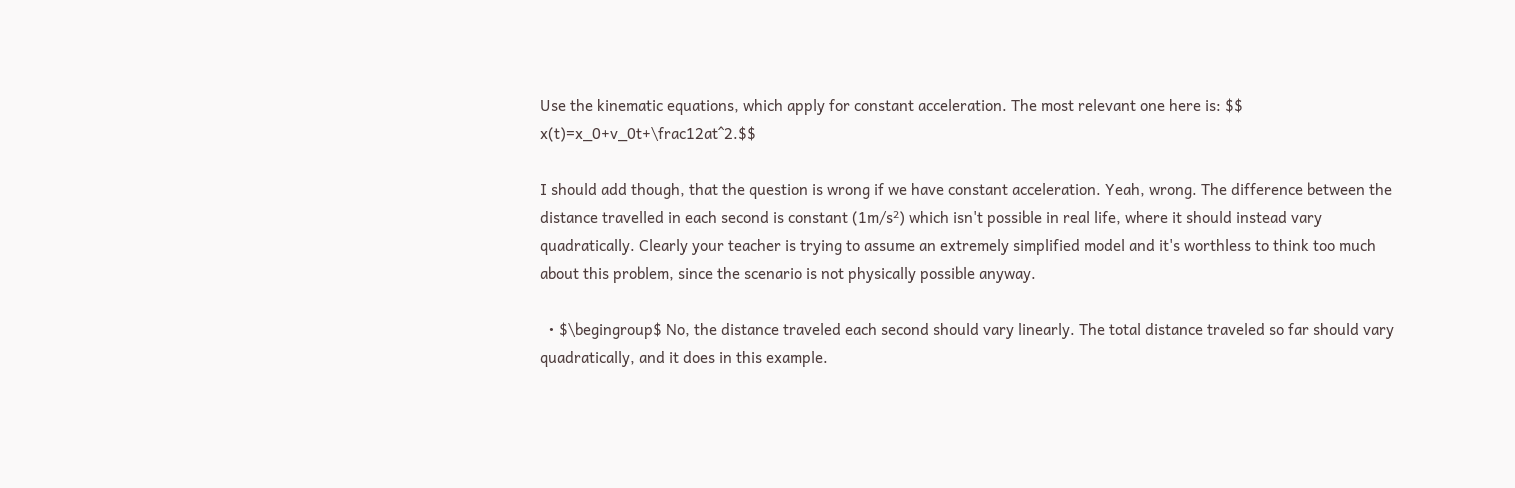Use the kinematic equations, which apply for constant acceleration. The most relevant one here is: $$ x(t)=x_0+v_0t+\frac12at^2.$$

I should add though, that the question is wrong if we have constant acceleration. Yeah, wrong. The difference between the distance travelled in each second is constant (1m/s²) which isn't possible in real life, where it should instead vary quadratically. Clearly your teacher is trying to assume an extremely simplified model and it's worthless to think too much about this problem, since the scenario is not physically possible anyway.

  • $\begingroup$ No, the distance traveled each second should vary linearly. The total distance traveled so far should vary quadratically, and it does in this example.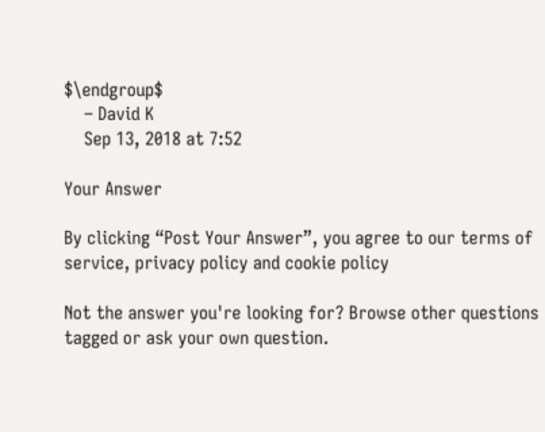$\endgroup$
    – David K
    Sep 13, 2018 at 7:52

Your Answer

By clicking “Post Your Answer”, you agree to our terms of service, privacy policy and cookie policy

Not the answer you're looking for? Browse other questions tagged or ask your own question.